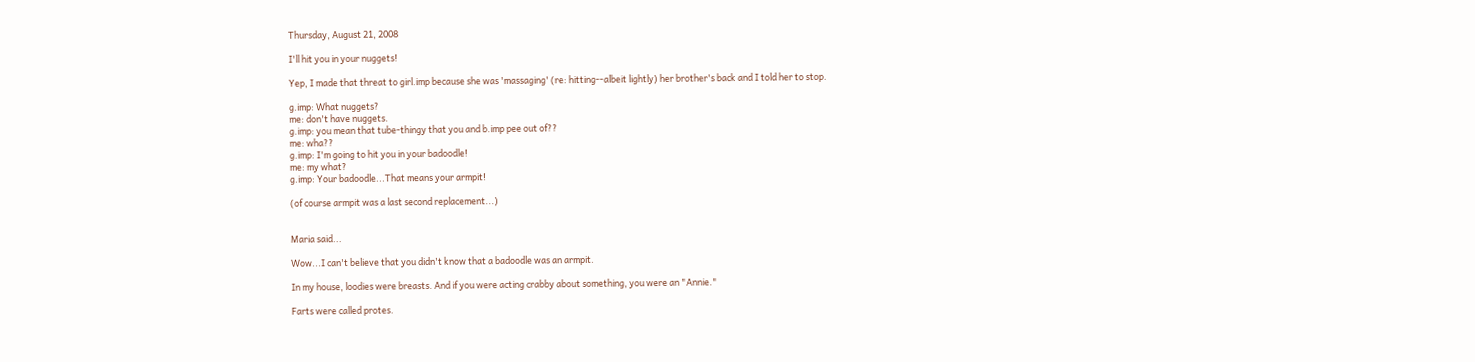Thursday, August 21, 2008

I'll hit you in your nuggets!

Yep, I made that threat to girl.imp because she was 'massaging' (re: hitting--albeit lightly) her brother's back and I told her to stop.

g.imp: What nuggets?
me: don't have nuggets.
g.imp: you mean that tube-thingy that you and b.imp pee out of??
me: wha??
g.imp: I'm going to hit you in your badoodle!
me: my what?
g.imp: Your badoodle...That means your armpit!

(of course armpit was a last second replacement...)


Maria said...

Wow...I can't believe that you didn't know that a badoodle was an armpit.

In my house, loodies were breasts. And if you were acting crabby about something, you were an "Annie."

Farts were called protes.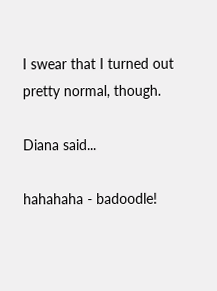I swear that I turned out pretty normal, though.

Diana said...

hahahaha - badoodle!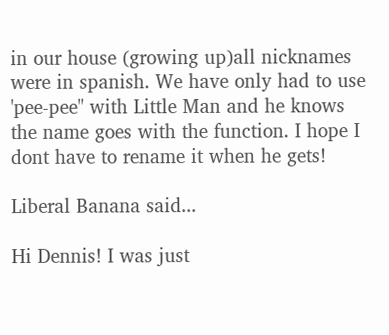in our house (growing up)all nicknames were in spanish. We have only had to use 'pee-pee" with Little Man and he knows the name goes with the function. I hope I dont have to rename it when he gets!

Liberal Banana said...

Hi Dennis! I was just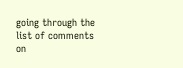going through the list of comments on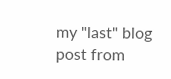my "last" blog post from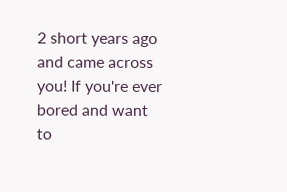2 short years ago and came across you! If you're ever bored and want to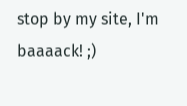stop by my site, I'm baaaack! ;)